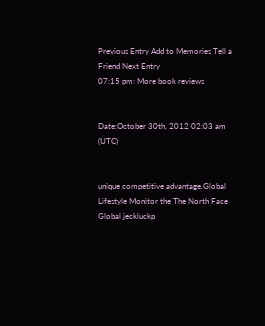Previous Entry Add to Memories Tell a Friend Next Entry
07:15 pm: More book reviews


Date:October 30th, 2012 02:03 am (UTC)


unique competitive advantage.Global Lifestyle Monitor the The North Face Global jeckluckp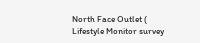North Face Outlet ( Lifestyle Monitor survey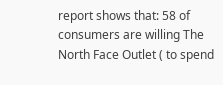report shows that: 58 of consumers are willing The North Face Outlet ( to spend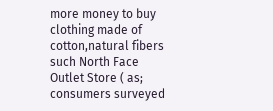more money to buy clothing made of cotton,natural fibers such North Face Outlet Store ( as; consumers surveyed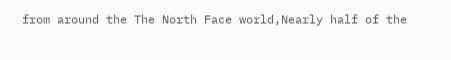from around the The North Face world,Nearly half of the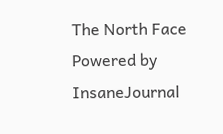The North Face
Powered by InsaneJournal